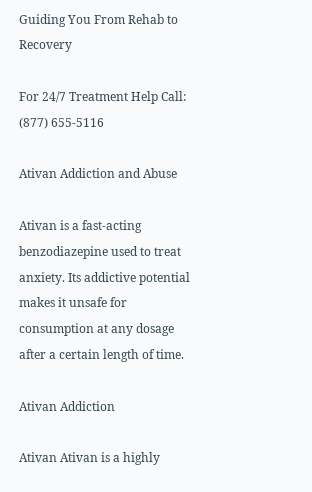Guiding You From Rehab to Recovery

For 24/7 Treatment Help Call: (877) 655-5116

Ativan Addiction and Abuse

Ativan is a fast-acting benzodiazepine used to treat anxiety. Its addictive potential makes it unsafe for consumption at any dosage after a certain length of time.

Ativan Addiction

Ativan Ativan is a highly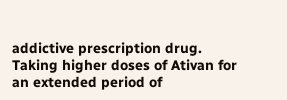addictive prescription drug. Taking higher doses of Ativan for an extended period of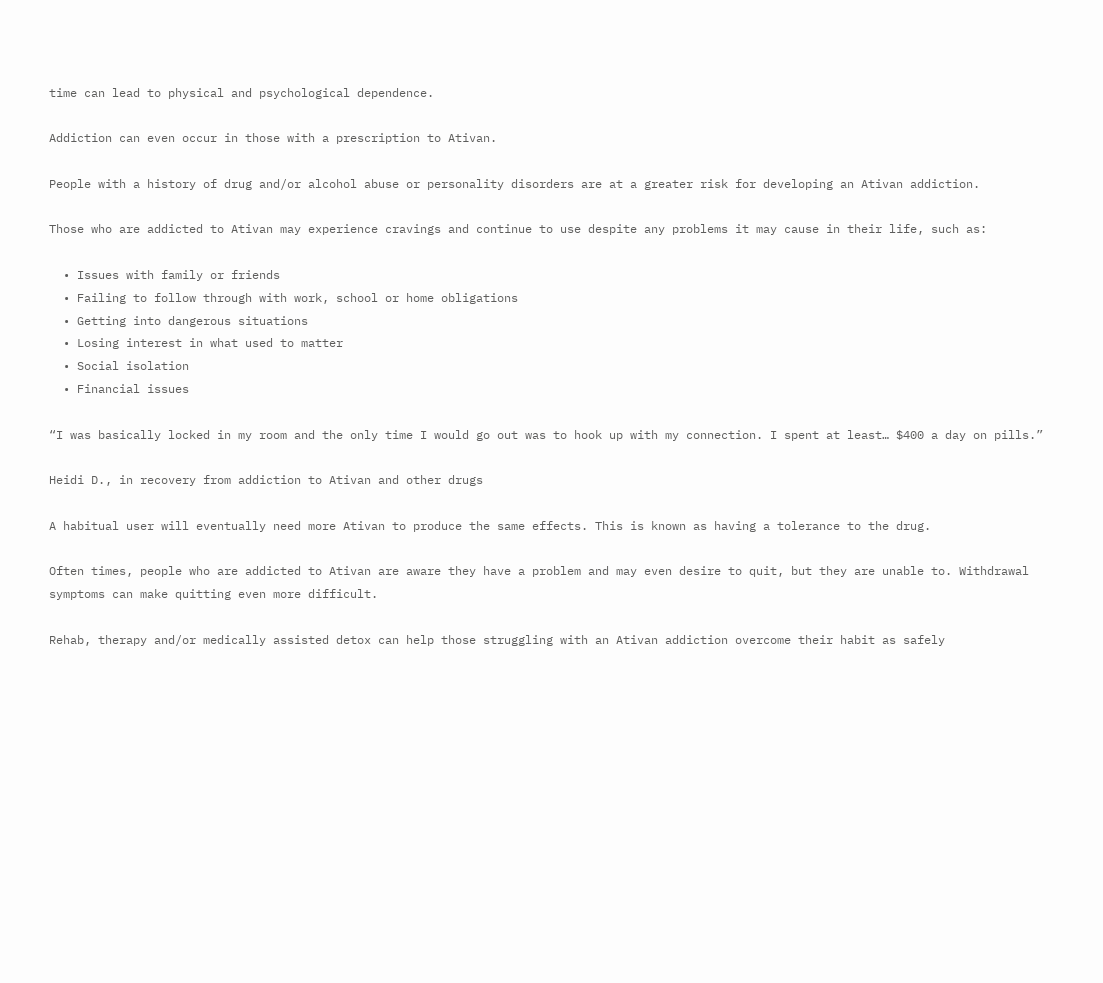time can lead to physical and psychological dependence.

Addiction can even occur in those with a prescription to Ativan.

People with a history of drug and/or alcohol abuse or personality disorders are at a greater risk for developing an Ativan addiction.

Those who are addicted to Ativan may experience cravings and continue to use despite any problems it may cause in their life, such as:

  • Issues with family or friends
  • Failing to follow through with work, school or home obligations
  • Getting into dangerous situations
  • Losing interest in what used to matter
  • Social isolation
  • Financial issues

“I was basically locked in my room and the only time I would go out was to hook up with my connection. I spent at least… $400 a day on pills.”

Heidi D., in recovery from addiction to Ativan and other drugs

A habitual user will eventually need more Ativan to produce the same effects. This is known as having a tolerance to the drug.

Often times, people who are addicted to Ativan are aware they have a problem and may even desire to quit, but they are unable to. Withdrawal symptoms can make quitting even more difficult.

Rehab, therapy and/or medically assisted detox can help those struggling with an Ativan addiction overcome their habit as safely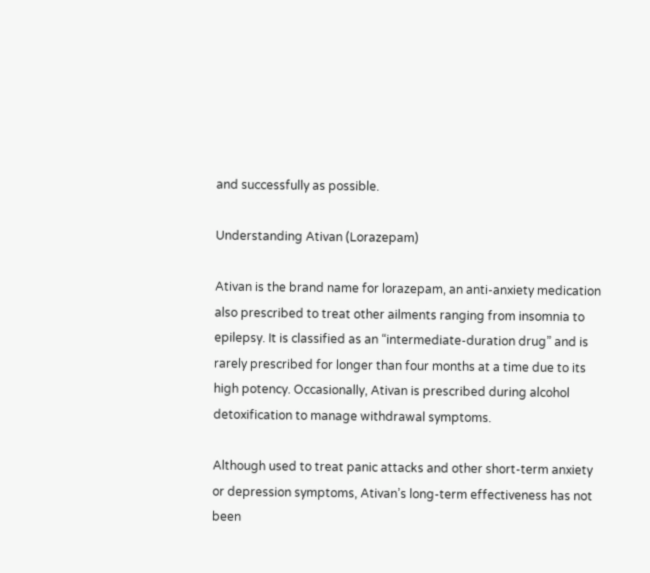and successfully as possible.

Understanding Ativan (Lorazepam)

Ativan is the brand name for lorazepam, an anti-anxiety medication also prescribed to treat other ailments ranging from insomnia to epilepsy. It is classified as an “intermediate-duration drug” and is rarely prescribed for longer than four months at a time due to its high potency. Occasionally, Ativan is prescribed during alcohol detoxification to manage withdrawal symptoms.

Although used to treat panic attacks and other short-term anxiety or depression symptoms, Ativan’s long-term effectiveness has not been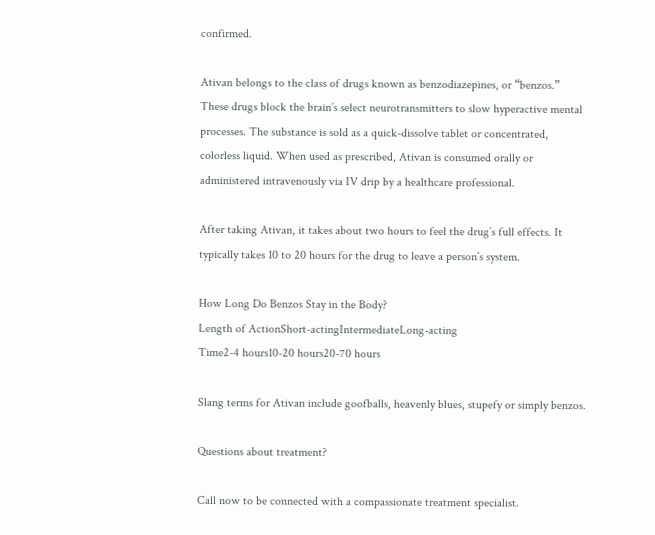confirmed.

Ativan belongs to the class of drugs known as benzodiazepines, or “benzos.” These drugs block the brain’s select neurotransmitters to slow hyperactive mental processes. The substance is sold as a quick-dissolve tablet or concentrated, colorless liquid. When used as prescribed, Ativan is consumed orally or administered intravenously via IV drip by a healthcare professional.

After taking Ativan, it takes about two hours to feel the drug’s full effects. It typically takes 10 to 20 hours for the drug to leave a person’s system.

How Long Do Benzos Stay in the Body?
Length of ActionShort-actingIntermediateLong-acting
Time2-4 hours10-20 hours20-70 hours

Slang terms for Ativan include goofballs, heavenly blues, stupefy or simply benzos.

Questions about treatment?

Call now to be connected with a compassionate treatment specialist.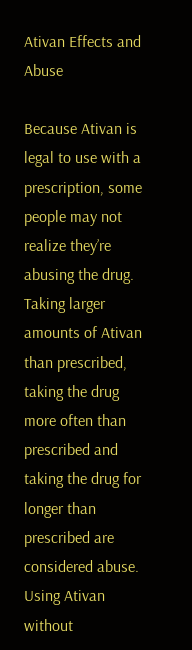Ativan Effects and Abuse

Because Ativan is legal to use with a prescription, some people may not realize they’re abusing the drug. Taking larger amounts of Ativan than prescribed, taking the drug more often than prescribed and taking the drug for longer than prescribed are considered abuse. Using Ativan without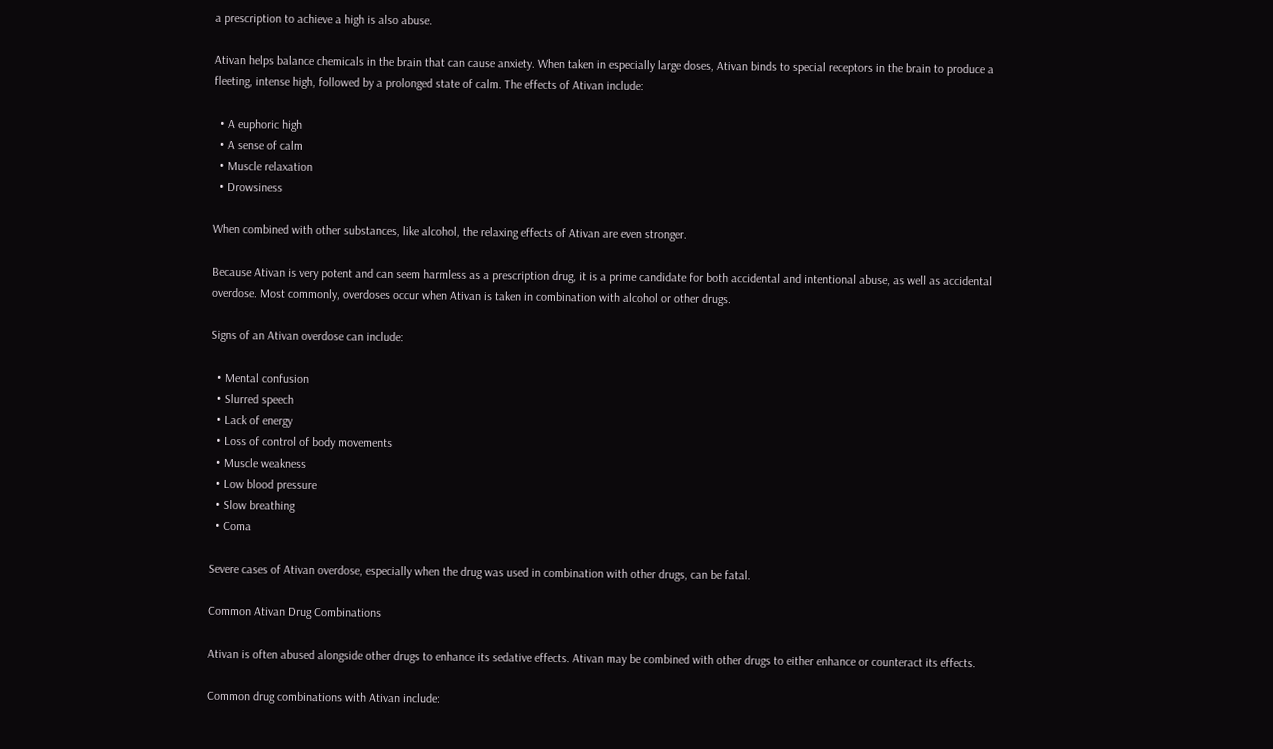a prescription to achieve a high is also abuse.

Ativan helps balance chemicals in the brain that can cause anxiety. When taken in especially large doses, Ativan binds to special receptors in the brain to produce a fleeting, intense high, followed by a prolonged state of calm. The effects of Ativan include:

  • A euphoric high
  • A sense of calm
  • Muscle relaxation
  • Drowsiness

When combined with other substances, like alcohol, the relaxing effects of Ativan are even stronger.

Because Ativan is very potent and can seem harmless as a prescription drug, it is a prime candidate for both accidental and intentional abuse, as well as accidental overdose. Most commonly, overdoses occur when Ativan is taken in combination with alcohol or other drugs.

Signs of an Ativan overdose can include:

  • Mental confusion
  • Slurred speech
  • Lack of energy
  • Loss of control of body movements
  • Muscle weakness
  • Low blood pressure
  • Slow breathing
  • Coma

Severe cases of Ativan overdose, especially when the drug was used in combination with other drugs, can be fatal.

Common Ativan Drug Combinations

Ativan is often abused alongside other drugs to enhance its sedative effects. Ativan may be combined with other drugs to either enhance or counteract its effects.

Common drug combinations with Ativan include: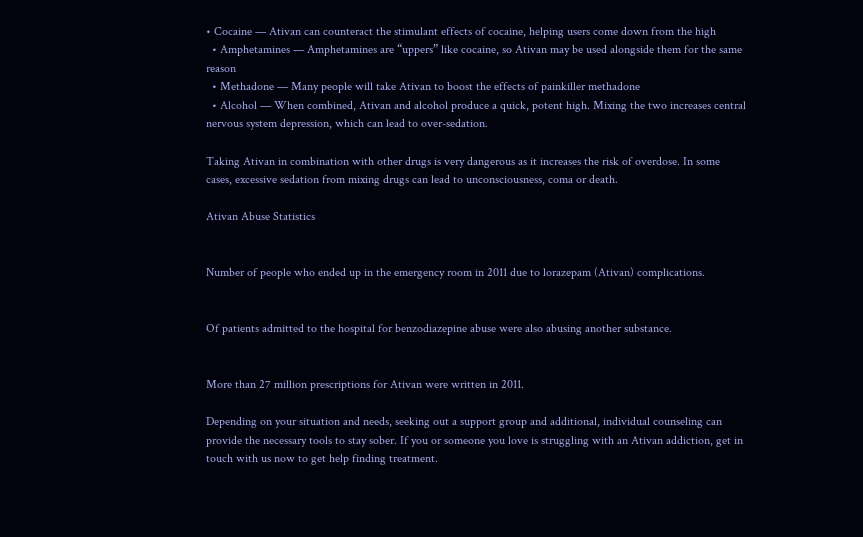• Cocaine — Ativan can counteract the stimulant effects of cocaine, helping users come down from the high
  • Amphetamines — Amphetamines are “uppers” like cocaine, so Ativan may be used alongside them for the same reason
  • Methadone — Many people will take Ativan to boost the effects of painkiller methadone
  • Alcohol — When combined, Ativan and alcohol produce a quick, potent high. Mixing the two increases central nervous system depression, which can lead to over-sedation.

Taking Ativan in combination with other drugs is very dangerous as it increases the risk of overdose. In some cases, excessive sedation from mixing drugs can lead to unconsciousness, coma or death.

Ativan Abuse Statistics


Number of people who ended up in the emergency room in 2011 due to lorazepam (Ativan) complications.


Of patients admitted to the hospital for benzodiazepine abuse were also abusing another substance.


More than 27 million prescriptions for Ativan were written in 2011.

Depending on your situation and needs, seeking out a support group and additional, individual counseling can provide the necessary tools to stay sober. If you or someone you love is struggling with an Ativan addiction, get in touch with us now to get help finding treatment.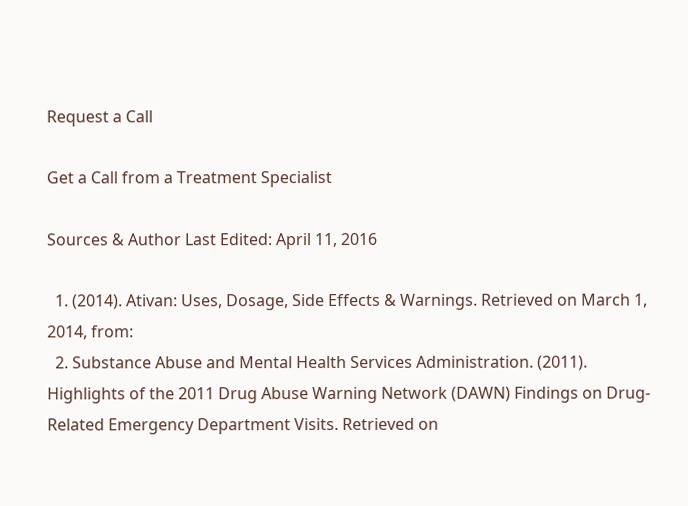Request a Call

Get a Call from a Treatment Specialist

Sources & Author Last Edited: April 11, 2016

  1. (2014). Ativan: Uses, Dosage, Side Effects & Warnings. Retrieved on March 1, 2014, from:
  2. Substance Abuse and Mental Health Services Administration. (2011). Highlights of the 2011 Drug Abuse Warning Network (DAWN) Findings on Drug-Related Emergency Department Visits. Retrieved on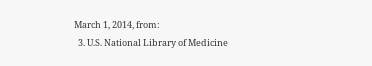March 1, 2014, from:
  3. U.S. National Library of Medicine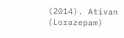(2014). Ativan (Lorazepam)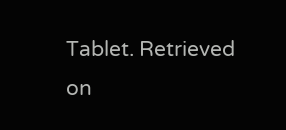Tablet. Retrieved on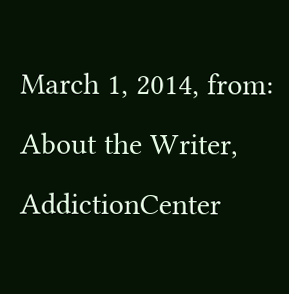March 1, 2014, from:
About the Writer, AddictionCenter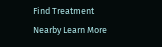Find Treatment Nearby Learn More